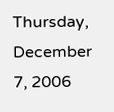Thursday, December 7, 2006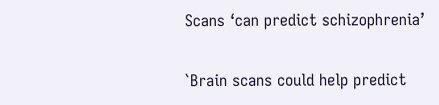Scans ‘can predict schizophrenia’

`Brain scans could help predict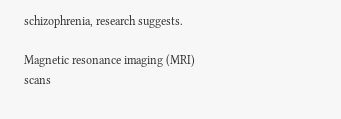schizophrenia, research suggests.

Magnetic resonance imaging (MRI) scans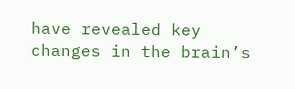have revealed key changes in the brain’s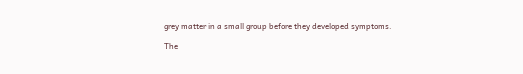grey matter in a small group before they developed symptoms.

The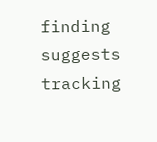finding suggests tracking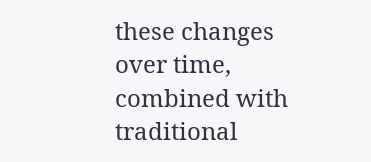these changes over time, combined with traditional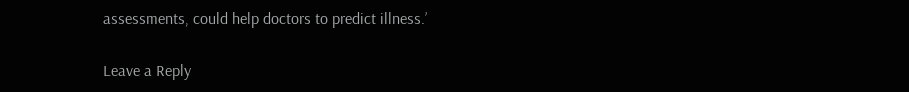assessments, could help doctors to predict illness.’

Leave a Reply